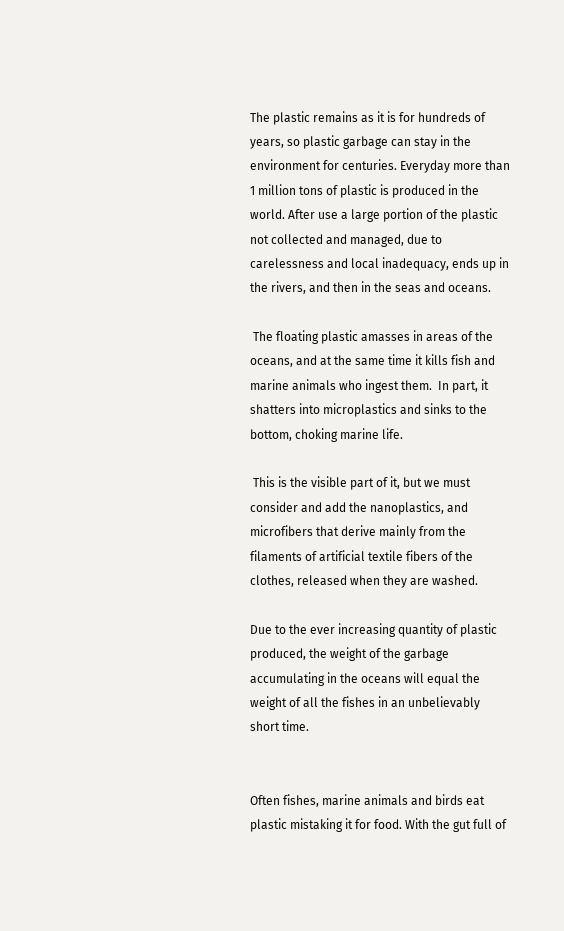The plastic remains as it is for hundreds of years, so plastic garbage can stay in the environment for centuries. Everyday more than 1 million tons of plastic is produced in the world. After use a large portion of the plastic not collected and managed, due to  carelessness and local inadequacy, ends up in the rivers, and then in the seas and oceans.

 The floating plastic amasses in areas of the oceans, and at the same time it kills fish and marine animals who ingest them.  In part, it shatters into microplastics and sinks to the bottom, choking marine life.

 This is the visible part of it, but we must consider and add the nanoplastics, and microfibers that derive mainly from the filaments of artificial textile fibers of the clothes, released when they are washed.

Due to the ever increasing quantity of plastic produced, the weight of the garbage accumulating in the oceans will equal the weight of all the fishes in an unbelievably short time.


Often fishes, marine animals and birds eat plastic mistaking it for food. With the gut full of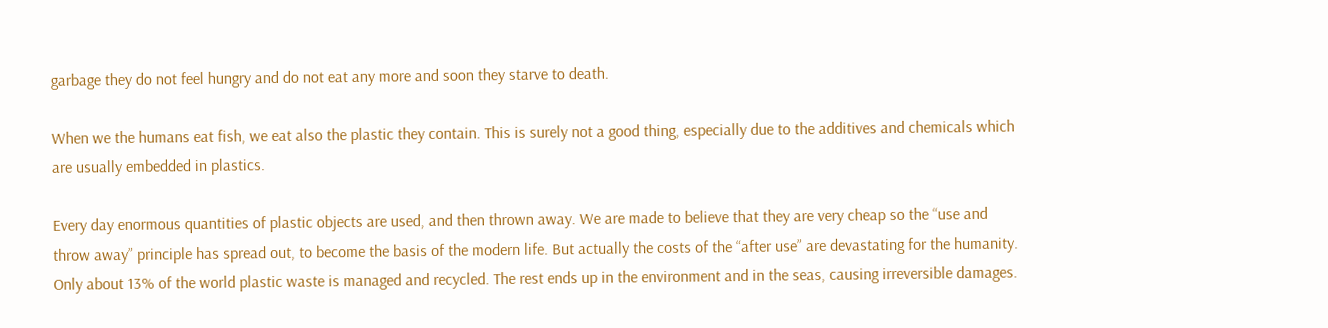garbage they do not feel hungry and do not eat any more and soon they starve to death.

When we the humans eat fish, we eat also the plastic they contain. This is surely not a good thing, especially due to the additives and chemicals which are usually embedded in plastics.

Every day enormous quantities of plastic objects are used, and then thrown away. We are made to believe that they are very cheap so the “use and throw away” principle has spread out, to become the basis of the modern life. But actually the costs of the “after use” are devastating for the humanity. Only about 13% of the world plastic waste is managed and recycled. The rest ends up in the environment and in the seas, causing irreversible damages.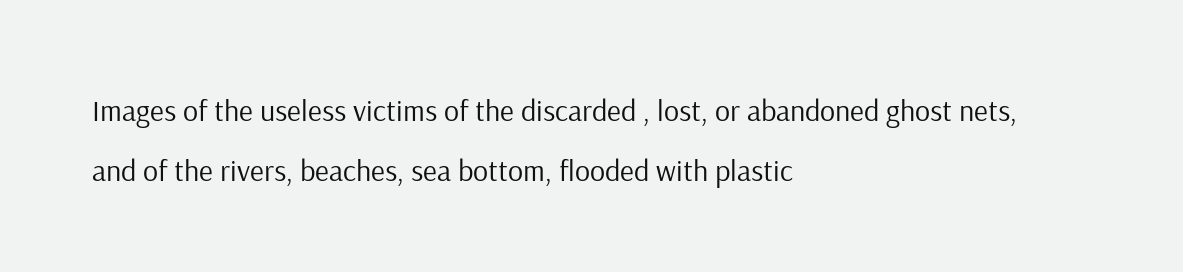Images of the useless victims of the discarded , lost, or abandoned ghost nets, and of the rivers, beaches, sea bottom, flooded with plastic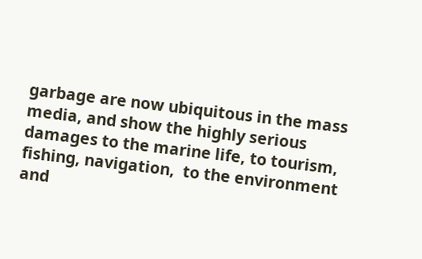garbage are now ubiquitous in the mass media, and show the highly serious damages to the marine life, to tourism, fishing, navigation,  to the environment and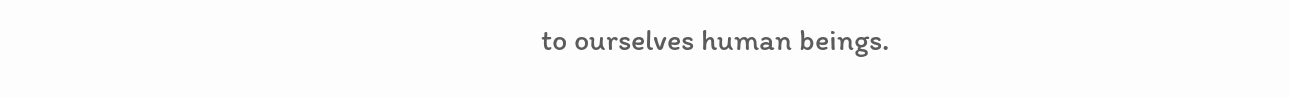to ourselves human beings.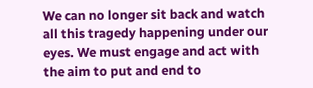We can no longer sit back and watch all this tragedy happening under our eyes. We must engage and act with the aim to put and end to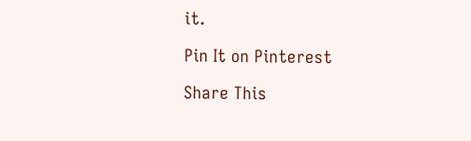it.

Pin It on Pinterest

Share This